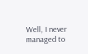Well, I never managed to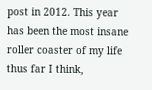post in 2012. This year has been the most insane roller coaster of my life thus far I think,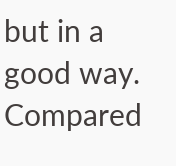but in a good way. Compared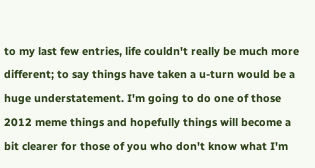to my last few entries, life couldn't really be much more different; to say things have taken a u-turn would be a huge understatement. I'm going to do one of those 2012 meme things and hopefully things will become a bit clearer for those of you who don't know what I'm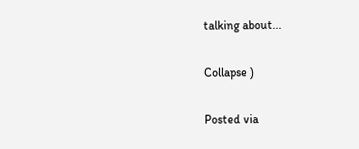talking about...

Collapse )

Posted via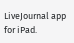LiveJournal app for iPad.